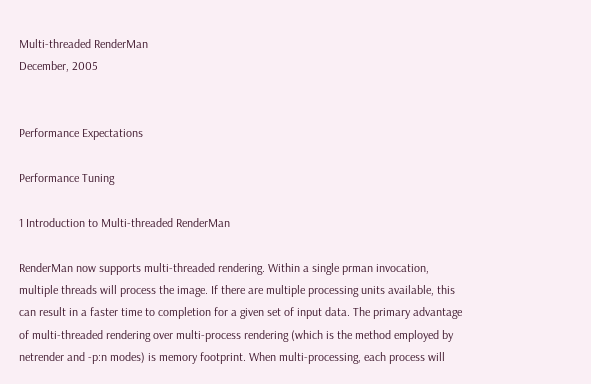Multi-threaded RenderMan
December, 2005


Performance Expectations

Performance Tuning

1 Introduction to Multi-threaded RenderMan

RenderMan now supports multi-threaded rendering. Within a single prman invocation, multiple threads will process the image. If there are multiple processing units available, this can result in a faster time to completion for a given set of input data. The primary advantage of multi-threaded rendering over multi-process rendering (which is the method employed by netrender and -p:n modes) is memory footprint. When multi-processing, each process will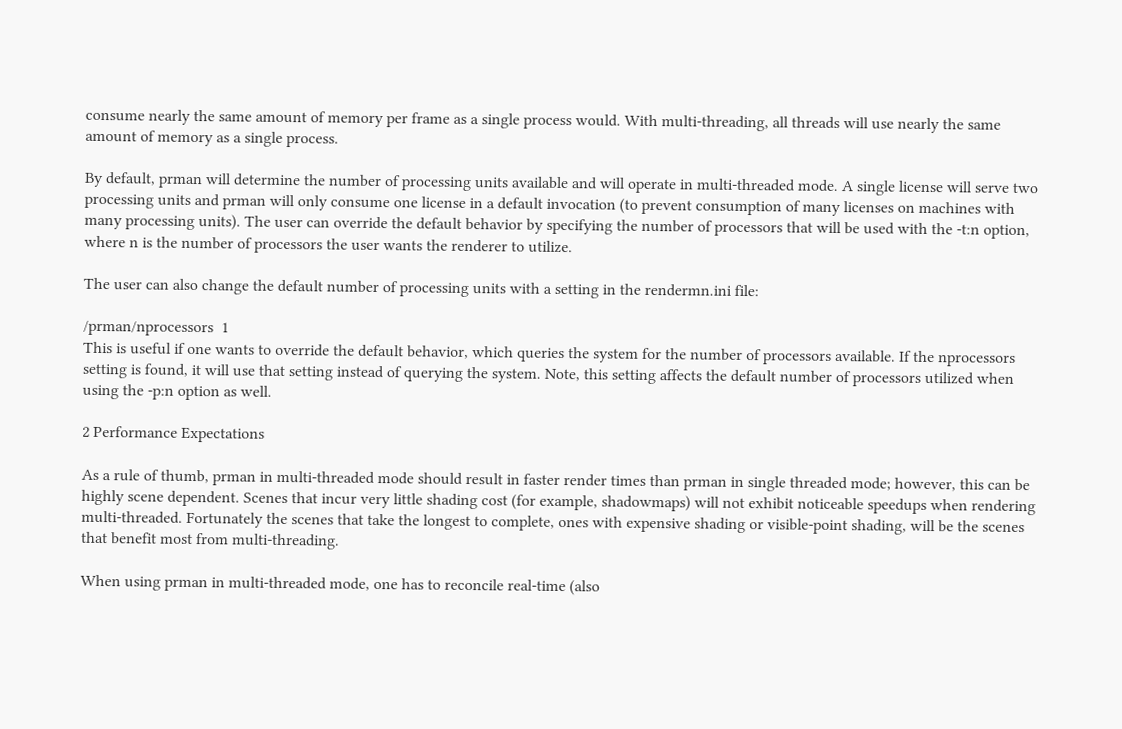consume nearly the same amount of memory per frame as a single process would. With multi-threading, all threads will use nearly the same amount of memory as a single process.

By default, prman will determine the number of processing units available and will operate in multi-threaded mode. A single license will serve two processing units and prman will only consume one license in a default invocation (to prevent consumption of many licenses on machines with many processing units). The user can override the default behavior by specifying the number of processors that will be used with the -t:n option, where n is the number of processors the user wants the renderer to utilize.

The user can also change the default number of processing units with a setting in the rendermn.ini file:

/prman/nprocessors  1
This is useful if one wants to override the default behavior, which queries the system for the number of processors available. If the nprocessors setting is found, it will use that setting instead of querying the system. Note, this setting affects the default number of processors utilized when using the -p:n option as well.

2 Performance Expectations

As a rule of thumb, prman in multi-threaded mode should result in faster render times than prman in single threaded mode; however, this can be highly scene dependent. Scenes that incur very little shading cost (for example, shadowmaps) will not exhibit noticeable speedups when rendering multi-threaded. Fortunately the scenes that take the longest to complete, ones with expensive shading or visible-point shading, will be the scenes that benefit most from multi-threading.

When using prman in multi-threaded mode, one has to reconcile real-time (also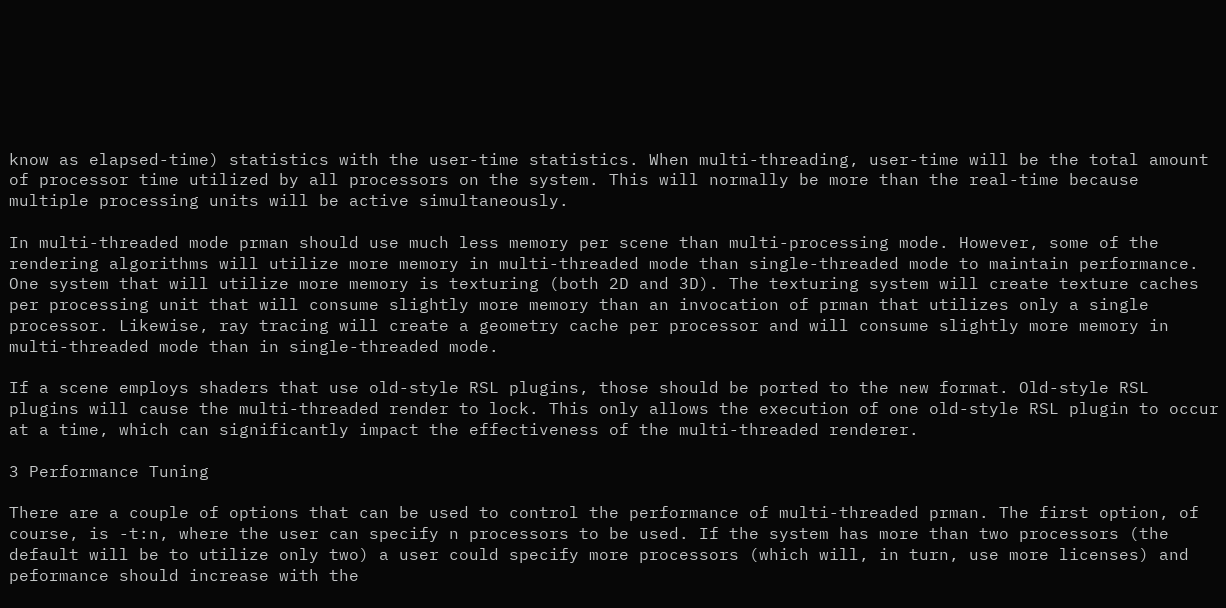know as elapsed-time) statistics with the user-time statistics. When multi-threading, user-time will be the total amount of processor time utilized by all processors on the system. This will normally be more than the real-time because multiple processing units will be active simultaneously.

In multi-threaded mode prman should use much less memory per scene than multi-processing mode. However, some of the rendering algorithms will utilize more memory in multi-threaded mode than single-threaded mode to maintain performance. One system that will utilize more memory is texturing (both 2D and 3D). The texturing system will create texture caches per processing unit that will consume slightly more memory than an invocation of prman that utilizes only a single processor. Likewise, ray tracing will create a geometry cache per processor and will consume slightly more memory in multi-threaded mode than in single-threaded mode.

If a scene employs shaders that use old-style RSL plugins, those should be ported to the new format. Old-style RSL plugins will cause the multi-threaded render to lock. This only allows the execution of one old-style RSL plugin to occur at a time, which can significantly impact the effectiveness of the multi-threaded renderer.

3 Performance Tuning

There are a couple of options that can be used to control the performance of multi-threaded prman. The first option, of course, is -t:n, where the user can specify n processors to be used. If the system has more than two processors (the default will be to utilize only two) a user could specify more processors (which will, in turn, use more licenses) and peformance should increase with the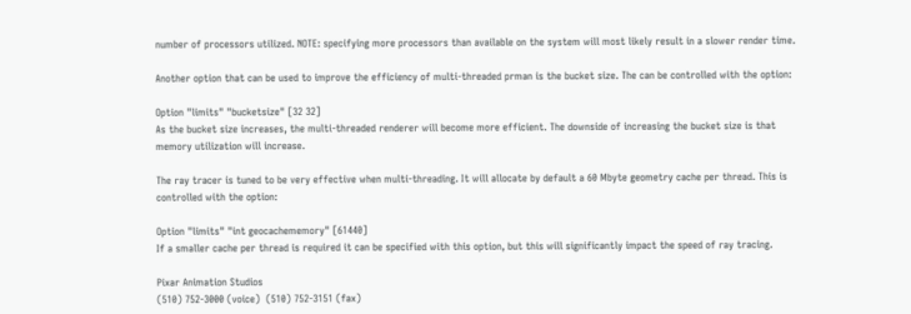number of processors utilized. NOTE: specifying more processors than available on the system will most likely result in a slower render time.

Another option that can be used to improve the efficiency of multi-threaded prman is the bucket size. The can be controlled with the option:

Option "limits" "bucketsize" [32 32]
As the bucket size increases, the multi-threaded renderer will become more efficient. The downside of increasing the bucket size is that memory utilization will increase.

The ray tracer is tuned to be very effective when multi-threading. It will allocate by default a 60 Mbyte geometry cache per thread. This is controlled with the option:

Option "limits" "int geocachememory" [61440]
If a smaller cache per thread is required it can be specified with this option, but this will significantly impact the speed of ray tracing.

Pixar Animation Studios
(510) 752-3000 (voice)  (510) 752-3151 (fax)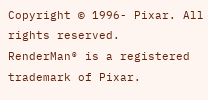Copyright © 1996- Pixar. All rights reserved.
RenderMan® is a registered trademark of Pixar.